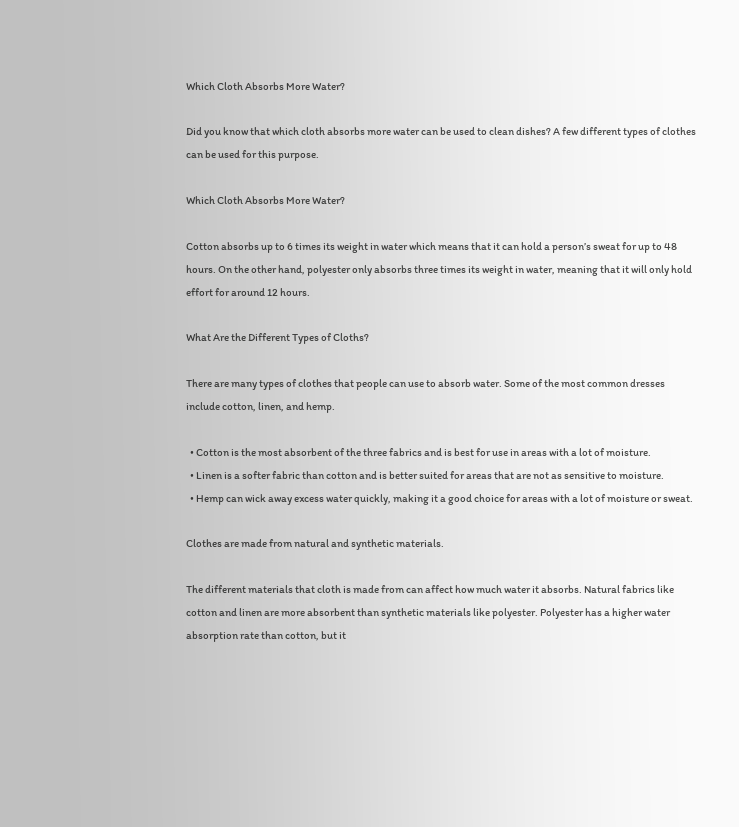Which Cloth Absorbs More Water?

Did you know that which cloth absorbs more water can be used to clean dishes? A few different types of clothes can be used for this purpose.

Which Cloth Absorbs More Water?

Cotton absorbs up to 6 times its weight in water which means that it can hold a person’s sweat for up to 48 hours. On the other hand, polyester only absorbs three times its weight in water, meaning that it will only hold effort for around 12 hours.

What Are the Different Types of Cloths?

There are many types of clothes that people can use to absorb water. Some of the most common dresses include cotton, linen, and hemp.

  • Cotton is the most absorbent of the three fabrics and is best for use in areas with a lot of moisture.
  • Linen is a softer fabric than cotton and is better suited for areas that are not as sensitive to moisture.
  • Hemp can wick away excess water quickly, making it a good choice for areas with a lot of moisture or sweat.

Clothes are made from natural and synthetic materials.

The different materials that cloth is made from can affect how much water it absorbs. Natural fabrics like cotton and linen are more absorbent than synthetic materials like polyester. Polyester has a higher water absorption rate than cotton, but it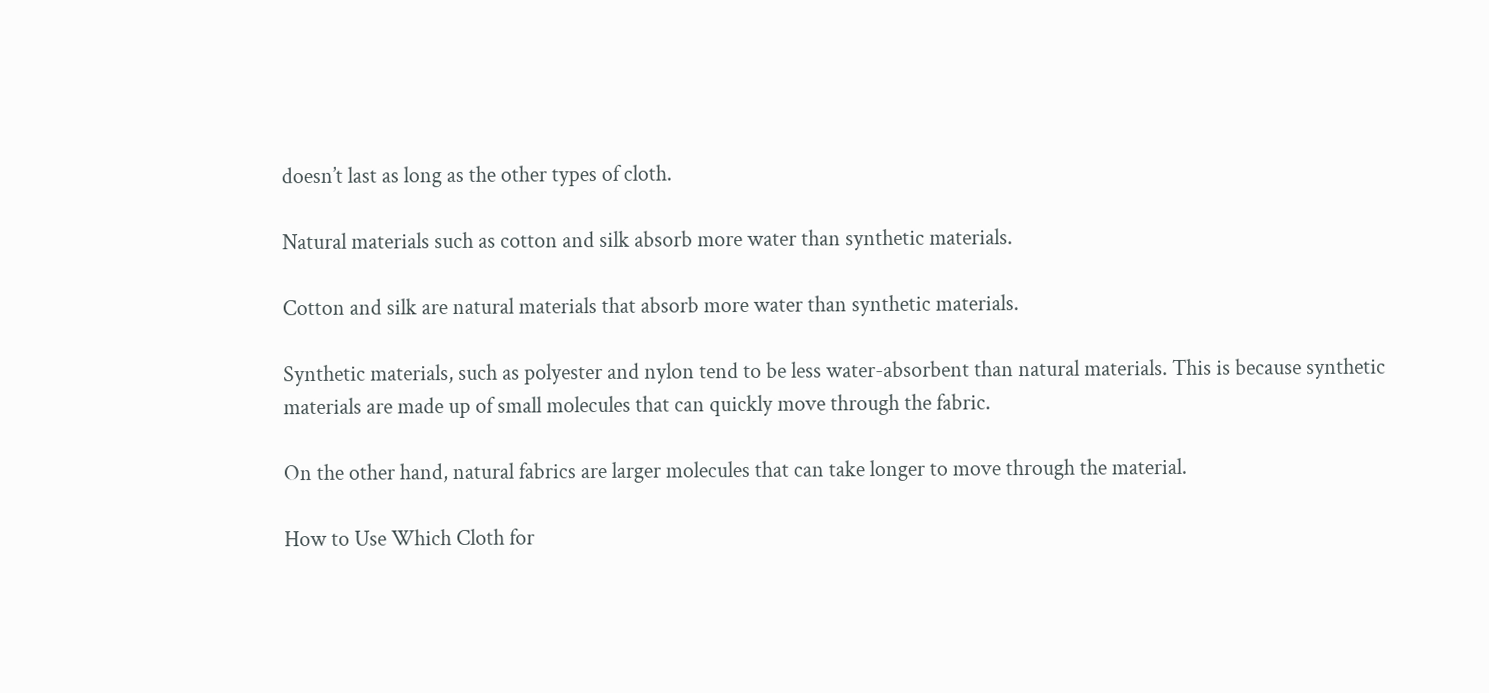doesn’t last as long as the other types of cloth.

Natural materials such as cotton and silk absorb more water than synthetic materials.

Cotton and silk are natural materials that absorb more water than synthetic materials.

Synthetic materials, such as polyester and nylon tend to be less water-absorbent than natural materials. This is because synthetic materials are made up of small molecules that can quickly move through the fabric.

On the other hand, natural fabrics are larger molecules that can take longer to move through the material.

How to Use Which Cloth for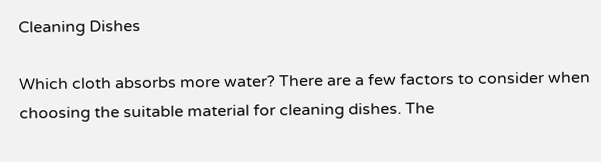Cleaning Dishes

Which cloth absorbs more water? There are a few factors to consider when choosing the suitable material for cleaning dishes. The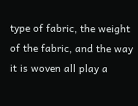type of fabric, the weight of the fabric, and the way it is woven all play a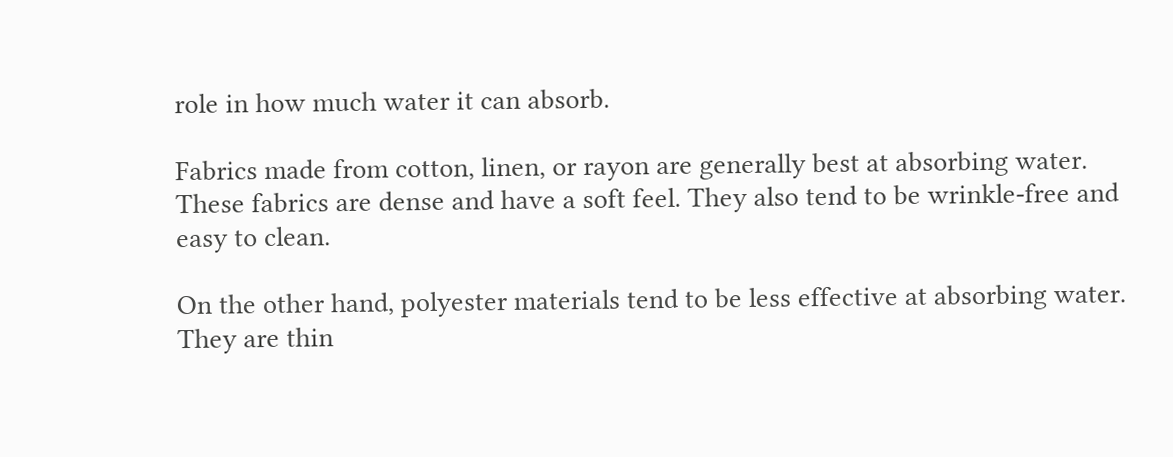role in how much water it can absorb.

Fabrics made from cotton, linen, or rayon are generally best at absorbing water. These fabrics are dense and have a soft feel. They also tend to be wrinkle-free and easy to clean.

On the other hand, polyester materials tend to be less effective at absorbing water. They are thin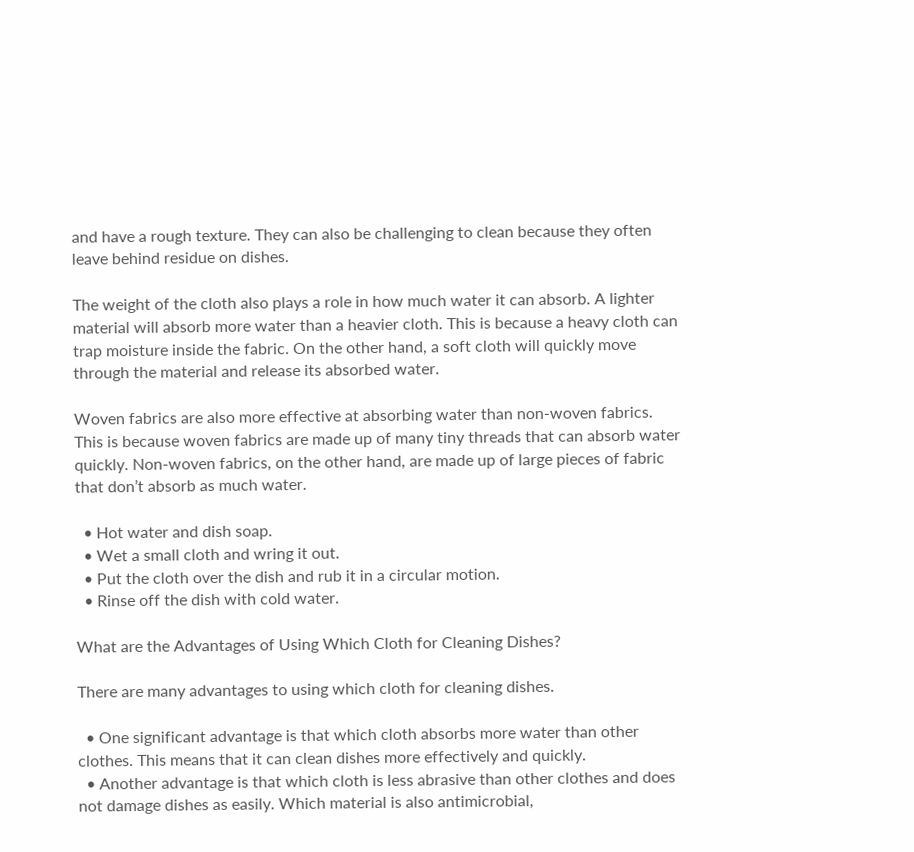and have a rough texture. They can also be challenging to clean because they often leave behind residue on dishes.

The weight of the cloth also plays a role in how much water it can absorb. A lighter material will absorb more water than a heavier cloth. This is because a heavy cloth can trap moisture inside the fabric. On the other hand, a soft cloth will quickly move through the material and release its absorbed water.

Woven fabrics are also more effective at absorbing water than non-woven fabrics. This is because woven fabrics are made up of many tiny threads that can absorb water quickly. Non-woven fabrics, on the other hand, are made up of large pieces of fabric that don’t absorb as much water.

  • Hot water and dish soap.
  • Wet a small cloth and wring it out.
  • Put the cloth over the dish and rub it in a circular motion.
  • Rinse off the dish with cold water.

What are the Advantages of Using Which Cloth for Cleaning Dishes?

There are many advantages to using which cloth for cleaning dishes.

  • One significant advantage is that which cloth absorbs more water than other clothes. This means that it can clean dishes more effectively and quickly.
  • Another advantage is that which cloth is less abrasive than other clothes and does not damage dishes as easily. Which material is also antimicrobial,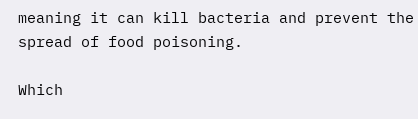meaning it can kill bacteria and prevent the spread of food poisoning.

Which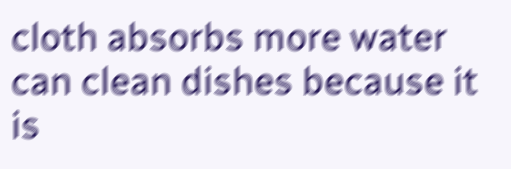cloth absorbs more water can clean dishes because it is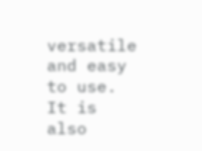versatile and easy to use. It is also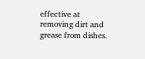effective at removing dirt and grease from dishes.